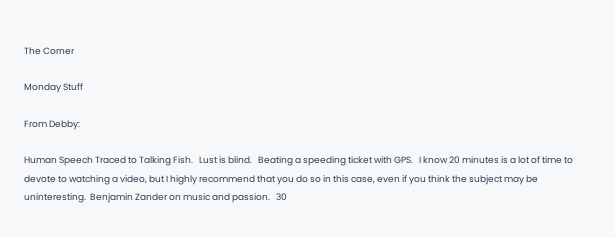The Corner

Monday Stuff

From Debby:

Human Speech Traced to Talking Fish.   Lust is blind.   Beating a speeding ticket with GPS.   I know 20 minutes is a lot of time to devote to watching a video, but I highly recommend that you do so in this case, even if you think the subject may be uninteresting.  Benjamin Zander on music and passion.   30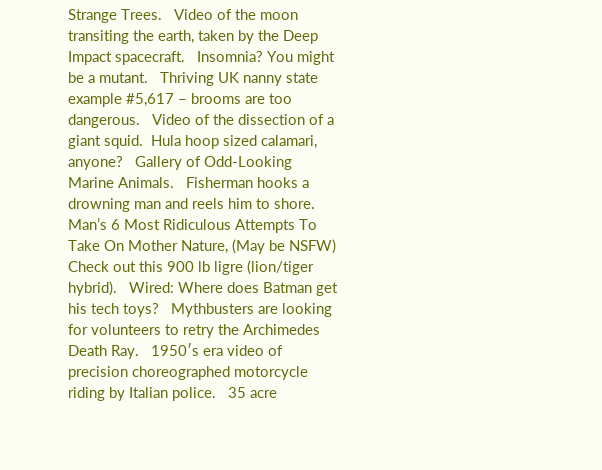Strange Trees.   Video of the moon transiting the earth, taken by the Deep Impact spacecraft.   Insomnia? You might be a mutant.   Thriving UK nanny state example #5,617 – brooms are too dangerous.   Video of the dissection of a giant squid.  Hula hoop sized calamari, anyone?   Gallery of Odd-Looking Marine Animals.   Fisherman hooks a drowning man and reels him to shore.   Man’s 6 Most Ridiculous Attempts To Take On Mother Nature, (May be NSFW)   Check out this 900 lb ligre (lion/tiger hybrid).   Wired: Where does Batman get his tech toys?   Mythbusters are looking for volunteers to retry the Archimedes Death Ray.   1950′s era video of precision choreographed motorcycle riding by Italian police.   35 acre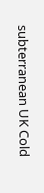subterranean UK Cold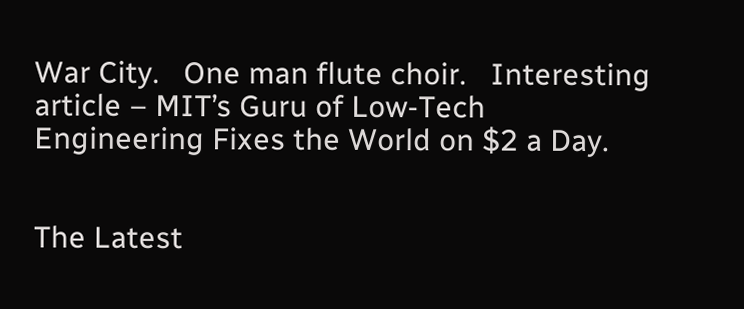War City.   One man flute choir.   Interesting article – MIT’s Guru of Low-Tech Engineering Fixes the World on $2 a Day.


The Latest